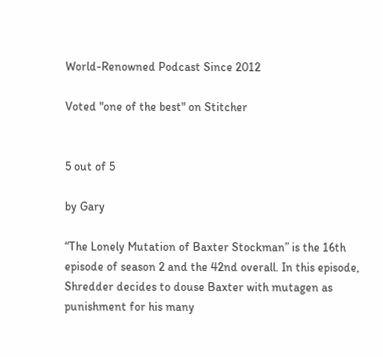World-Renowned Podcast Since 2012

Voted "one of the best" on Stitcher


5 out of 5

by Gary

“The Lonely Mutation of Baxter Stockman” is the 16th episode of season 2 and the 42nd overall. In this episode, Shredder decides to douse Baxter with mutagen as punishment for his many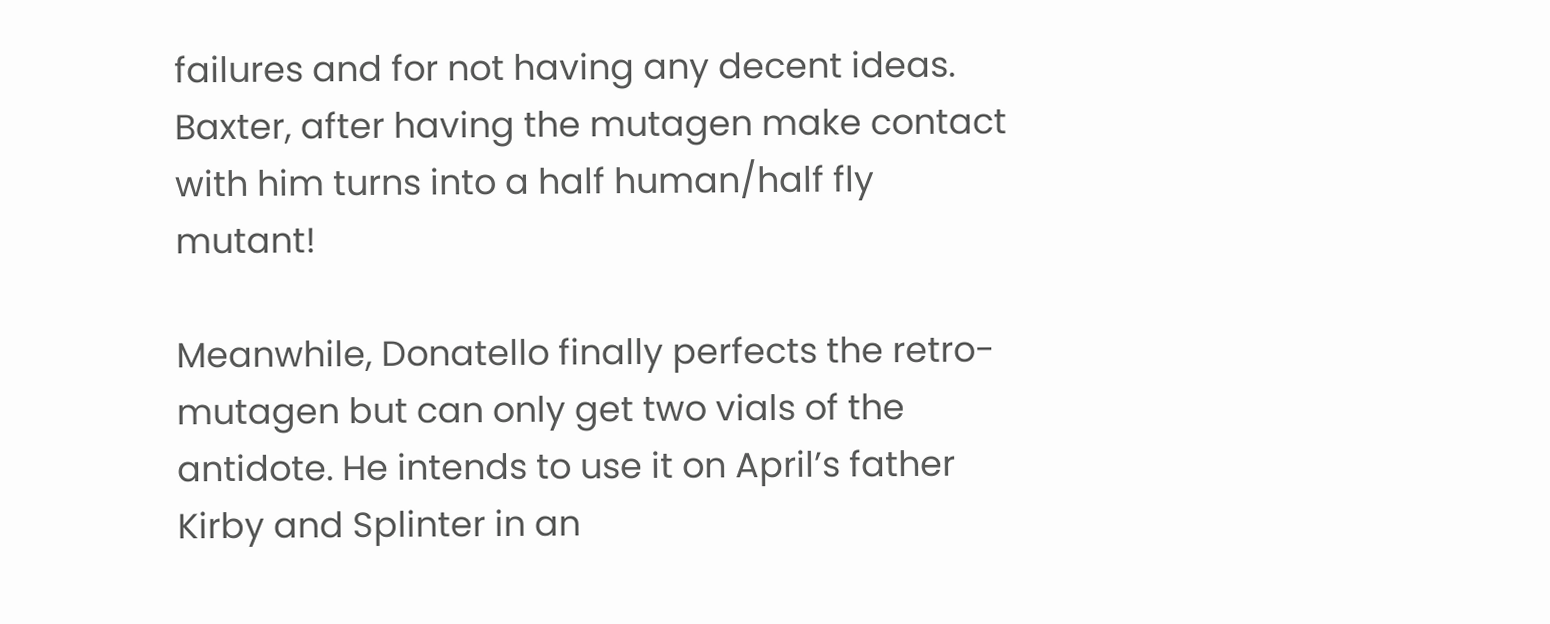failures and for not having any decent ideas. Baxter, after having the mutagen make contact with him turns into a half human/half fly mutant!

Meanwhile, Donatello finally perfects the retro-mutagen but can only get two vials of the antidote. He intends to use it on April’s father Kirby and Splinter in an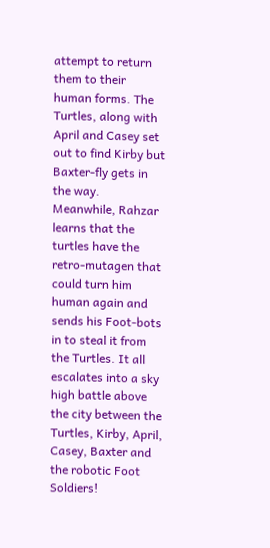attempt to return them to their human forms. The Turtles, along with April and Casey set out to find Kirby but Baxter-fly gets in the way. Meanwhile, Rahzar learns that the turtles have the retro-mutagen that could turn him human again and sends his Foot-bots in to steal it from the Turtles. It all escalates into a sky high battle above the city between the Turtles, Kirby, April, Casey, Baxter and the robotic Foot Soldiers!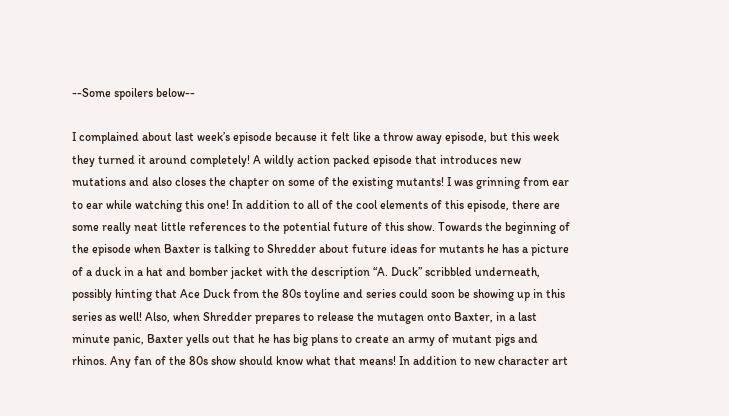--Some spoilers below--

I complained about last week’s episode because it felt like a throw away episode, but this week they turned it around completely! A wildly action packed episode that introduces new mutations and also closes the chapter on some of the existing mutants! I was grinning from ear to ear while watching this one! In addition to all of the cool elements of this episode, there are some really neat little references to the potential future of this show. Towards the beginning of the episode when Baxter is talking to Shredder about future ideas for mutants he has a picture of a duck in a hat and bomber jacket with the description “A. Duck” scribbled underneath, possibly hinting that Ace Duck from the 80s toyline and series could soon be showing up in this series as well! Also, when Shredder prepares to release the mutagen onto Baxter, in a last minute panic, Baxter yells out that he has big plans to create an army of mutant pigs and rhinos. Any fan of the 80s show should know what that means! In addition to new character art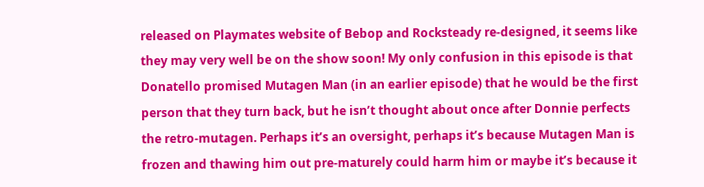released on Playmates website of Bebop and Rocksteady re-designed, it seems like they may very well be on the show soon! My only confusion in this episode is that Donatello promised Mutagen Man (in an earlier episode) that he would be the first person that they turn back, but he isn’t thought about once after Donnie perfects the retro-mutagen. Perhaps it’s an oversight, perhaps it’s because Mutagen Man is frozen and thawing him out pre-maturely could harm him or maybe it’s because it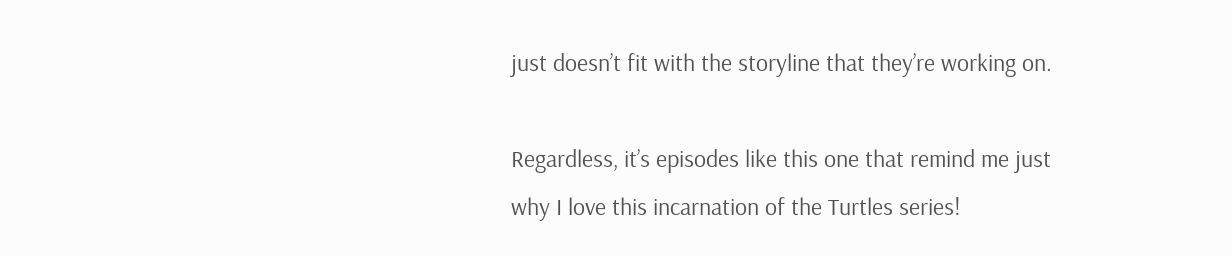just doesn’t fit with the storyline that they’re working on.

Regardless, it’s episodes like this one that remind me just why I love this incarnation of the Turtles series!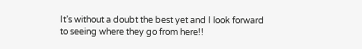It’s without a doubt the best yet and I look forward to seeing where they go from here!!